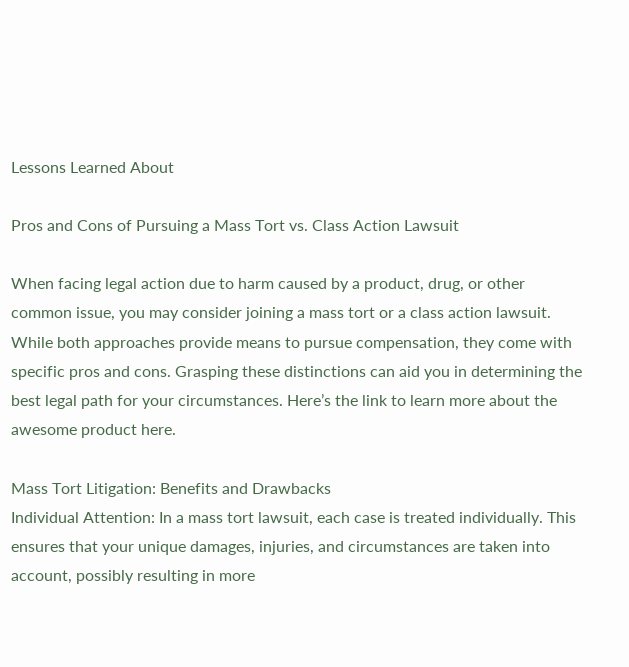Lessons Learned About

Pros and Cons of Pursuing a Mass Tort vs. Class Action Lawsuit

When facing legal action due to harm caused by a product, drug, or other common issue, you may consider joining a mass tort or a class action lawsuit. While both approaches provide means to pursue compensation, they come with specific pros and cons. Grasping these distinctions can aid you in determining the best legal path for your circumstances. Here’s the link to learn more about the awesome product here.

Mass Tort Litigation: Benefits and Drawbacks
Individual Attention: In a mass tort lawsuit, each case is treated individually. This ensures that your unique damages, injuries, and circumstances are taken into account, possibly resulting in more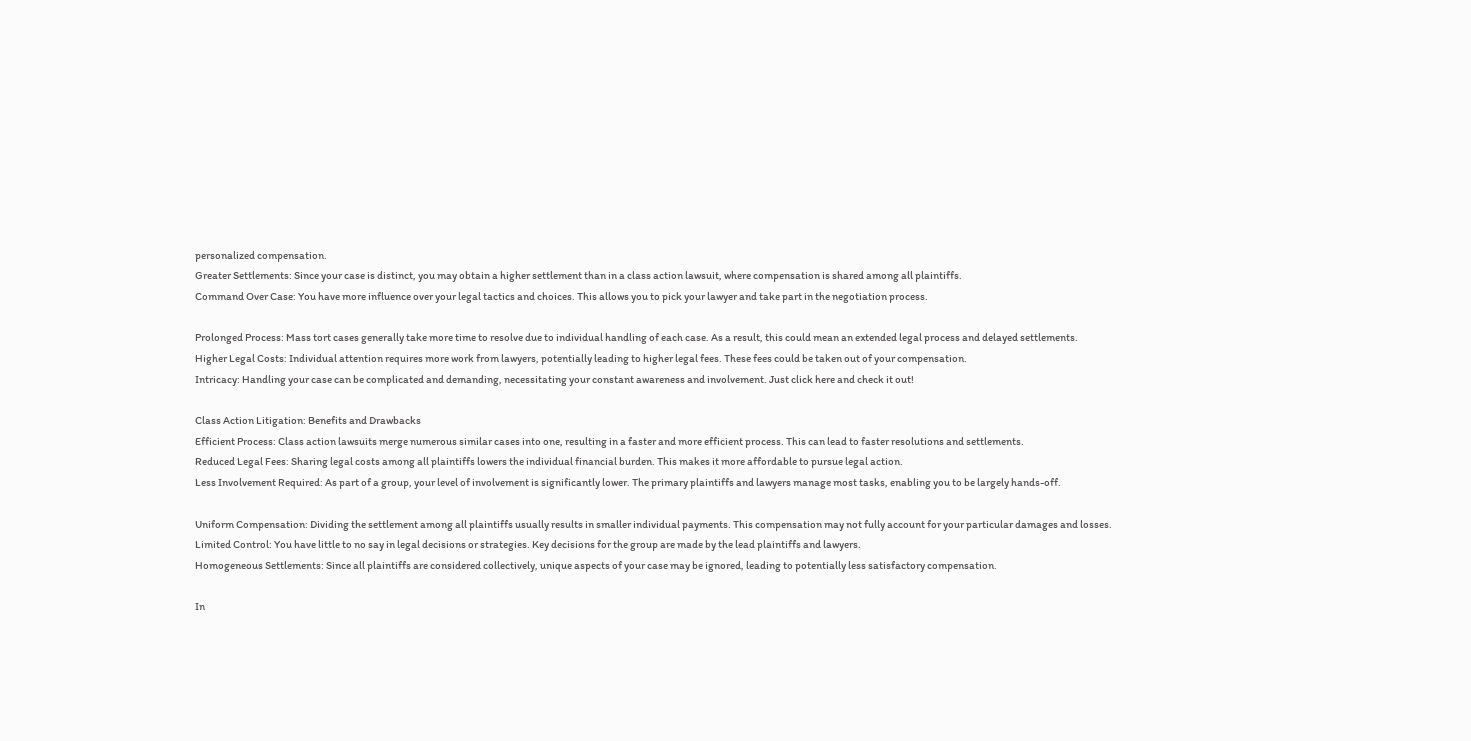personalized compensation.
Greater Settlements: Since your case is distinct, you may obtain a higher settlement than in a class action lawsuit, where compensation is shared among all plaintiffs.
Command Over Case: You have more influence over your legal tactics and choices. This allows you to pick your lawyer and take part in the negotiation process.

Prolonged Process: Mass tort cases generally take more time to resolve due to individual handling of each case. As a result, this could mean an extended legal process and delayed settlements.
Higher Legal Costs: Individual attention requires more work from lawyers, potentially leading to higher legal fees. These fees could be taken out of your compensation.
Intricacy: Handling your case can be complicated and demanding, necessitating your constant awareness and involvement. Just click here and check it out!

Class Action Litigation: Benefits and Drawbacks
Efficient Process: Class action lawsuits merge numerous similar cases into one, resulting in a faster and more efficient process. This can lead to faster resolutions and settlements.
Reduced Legal Fees: Sharing legal costs among all plaintiffs lowers the individual financial burden. This makes it more affordable to pursue legal action.
Less Involvement Required: As part of a group, your level of involvement is significantly lower. The primary plaintiffs and lawyers manage most tasks, enabling you to be largely hands-off.

Uniform Compensation: Dividing the settlement among all plaintiffs usually results in smaller individual payments. This compensation may not fully account for your particular damages and losses.
Limited Control: You have little to no say in legal decisions or strategies. Key decisions for the group are made by the lead plaintiffs and lawyers.
Homogeneous Settlements: Since all plaintiffs are considered collectively, unique aspects of your case may be ignored, leading to potentially less satisfactory compensation.

In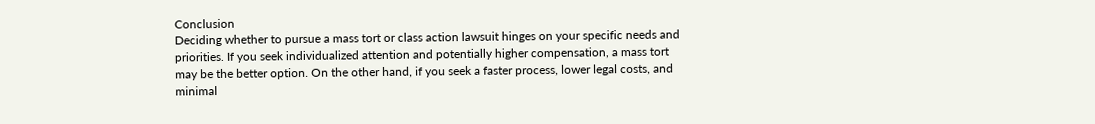Conclusion
Deciding whether to pursue a mass tort or class action lawsuit hinges on your specific needs and priorities. If you seek individualized attention and potentially higher compensation, a mass tort may be the better option. On the other hand, if you seek a faster process, lower legal costs, and minimal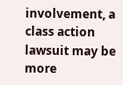involvement, a class action lawsuit may be more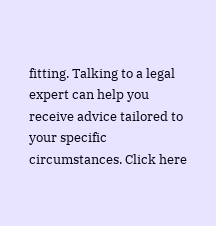fitting. Talking to a legal expert can help you receive advice tailored to your specific circumstances. Click here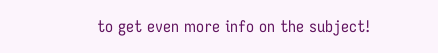to get even more info on the subject!